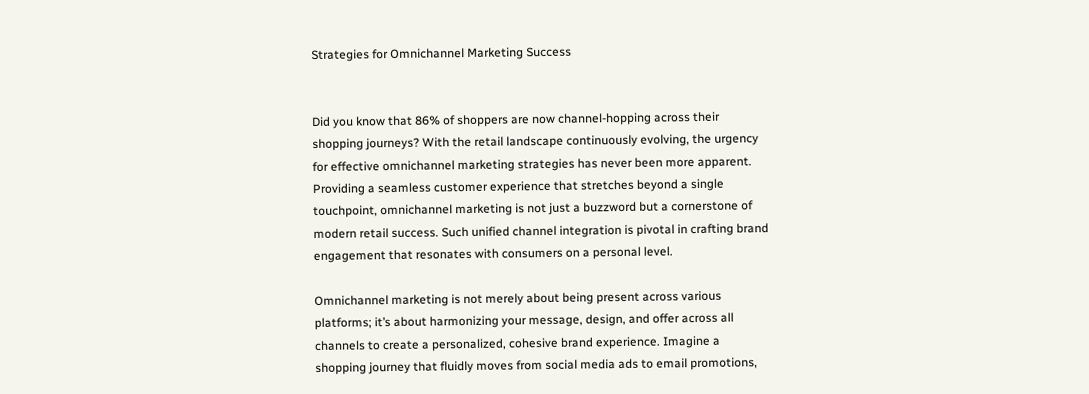Strategies for Omnichannel Marketing Success


Did you know that 86% of shoppers are now channel-hopping across their shopping journeys? With the retail landscape continuously evolving, the urgency for effective omnichannel marketing strategies has never been more apparent. Providing a seamless customer experience that stretches beyond a single touchpoint, omnichannel marketing is not just a buzzword but a cornerstone of modern retail success. Such unified channel integration is pivotal in crafting brand engagement that resonates with consumers on a personal level.

Omnichannel marketing is not merely about being present across various platforms; it’s about harmonizing your message, design, and offer across all channels to create a personalized, cohesive brand experience. Imagine a shopping journey that fluidly moves from social media ads to email promotions,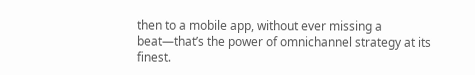then to a mobile app, without ever missing a beat—that’s the power of omnichannel strategy at its finest.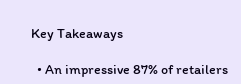Key Takeaways

  • An impressive 87% of retailers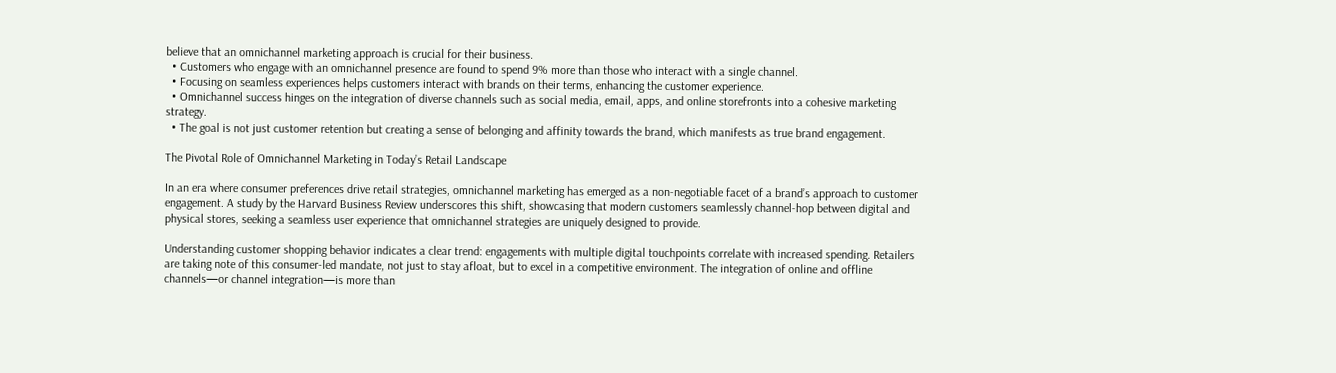believe that an omnichannel marketing approach is crucial for their business.
  • Customers who engage with an omnichannel presence are found to spend 9% more than those who interact with a single channel.
  • Focusing on seamless experiences helps customers interact with brands on their terms, enhancing the customer experience.
  • Omnichannel success hinges on the integration of diverse channels such as social media, email, apps, and online storefronts into a cohesive marketing strategy.
  • The goal is not just customer retention but creating a sense of belonging and affinity towards the brand, which manifests as true brand engagement.

The Pivotal Role of Omnichannel Marketing in Today’s Retail Landscape

In an era where consumer preferences drive retail strategies, omnichannel marketing has emerged as a non-negotiable facet of a brand’s approach to customer engagement. A study by the Harvard Business Review underscores this shift, showcasing that modern customers seamlessly channel-hop between digital and physical stores, seeking a seamless user experience that omnichannel strategies are uniquely designed to provide.

Understanding customer shopping behavior indicates a clear trend: engagements with multiple digital touchpoints correlate with increased spending. Retailers are taking note of this consumer-led mandate, not just to stay afloat, but to excel in a competitive environment. The integration of online and offline channels—or channel integration—is more than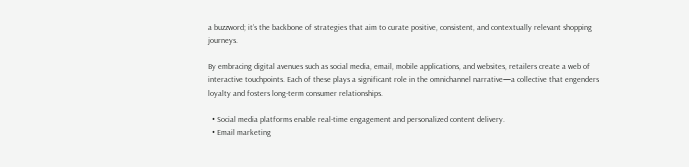a buzzword; it’s the backbone of strategies that aim to curate positive, consistent, and contextually relevant shopping journeys.

By embracing digital avenues such as social media, email, mobile applications, and websites, retailers create a web of interactive touchpoints. Each of these plays a significant role in the omnichannel narrative—a collective that engenders loyalty and fosters long-term consumer relationships.

  • Social media platforms enable real-time engagement and personalized content delivery.
  • Email marketing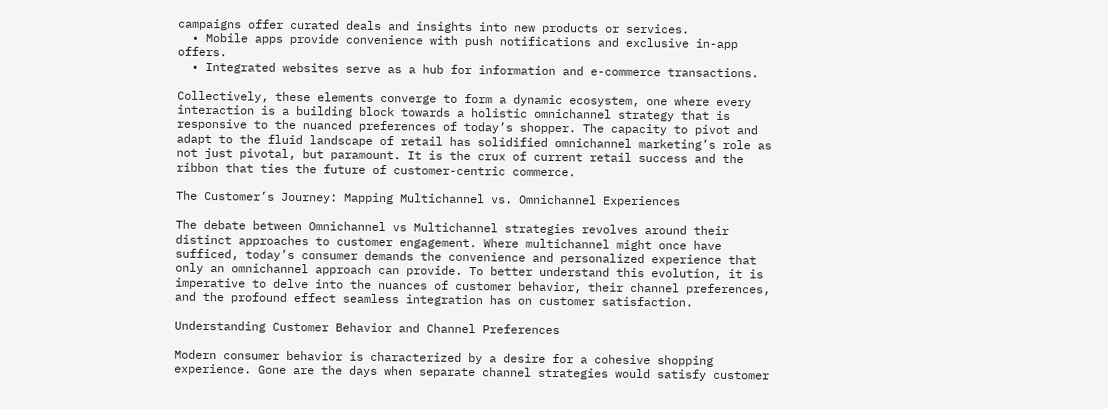campaigns offer curated deals and insights into new products or services.
  • Mobile apps provide convenience with push notifications and exclusive in-app offers.
  • Integrated websites serve as a hub for information and e-commerce transactions.

Collectively, these elements converge to form a dynamic ecosystem, one where every interaction is a building block towards a holistic omnichannel strategy that is responsive to the nuanced preferences of today’s shopper. The capacity to pivot and adapt to the fluid landscape of retail has solidified omnichannel marketing’s role as not just pivotal, but paramount. It is the crux of current retail success and the ribbon that ties the future of customer-centric commerce.

The Customer’s Journey: Mapping Multichannel vs. Omnichannel Experiences

The debate between Omnichannel vs Multichannel strategies revolves around their distinct approaches to customer engagement. Where multichannel might once have sufficed, today’s consumer demands the convenience and personalized experience that only an omnichannel approach can provide. To better understand this evolution, it is imperative to delve into the nuances of customer behavior, their channel preferences, and the profound effect seamless integration has on customer satisfaction.

Understanding Customer Behavior and Channel Preferences

Modern consumer behavior is characterized by a desire for a cohesive shopping experience. Gone are the days when separate channel strategies would satisfy customer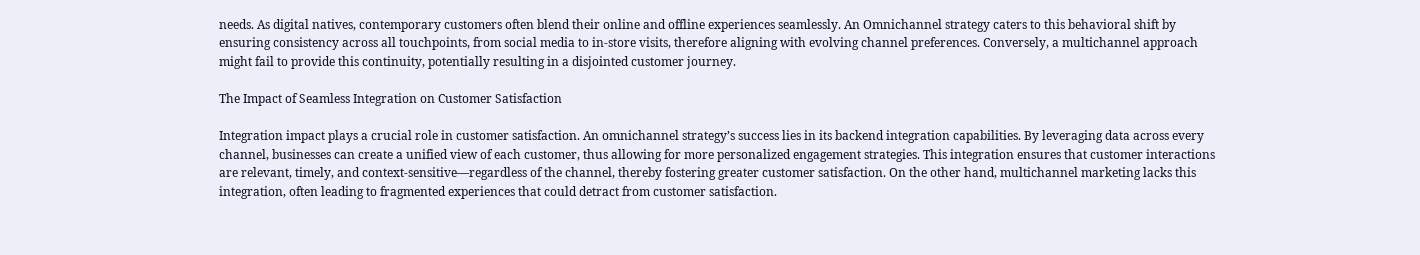needs. As digital natives, contemporary customers often blend their online and offline experiences seamlessly. An Omnichannel strategy caters to this behavioral shift by ensuring consistency across all touchpoints, from social media to in-store visits, therefore aligning with evolving channel preferences. Conversely, a multichannel approach might fail to provide this continuity, potentially resulting in a disjointed customer journey.

The Impact of Seamless Integration on Customer Satisfaction

Integration impact plays a crucial role in customer satisfaction. An omnichannel strategy’s success lies in its backend integration capabilities. By leveraging data across every channel, businesses can create a unified view of each customer, thus allowing for more personalized engagement strategies. This integration ensures that customer interactions are relevant, timely, and context-sensitive—regardless of the channel, thereby fostering greater customer satisfaction. On the other hand, multichannel marketing lacks this integration, often leading to fragmented experiences that could detract from customer satisfaction.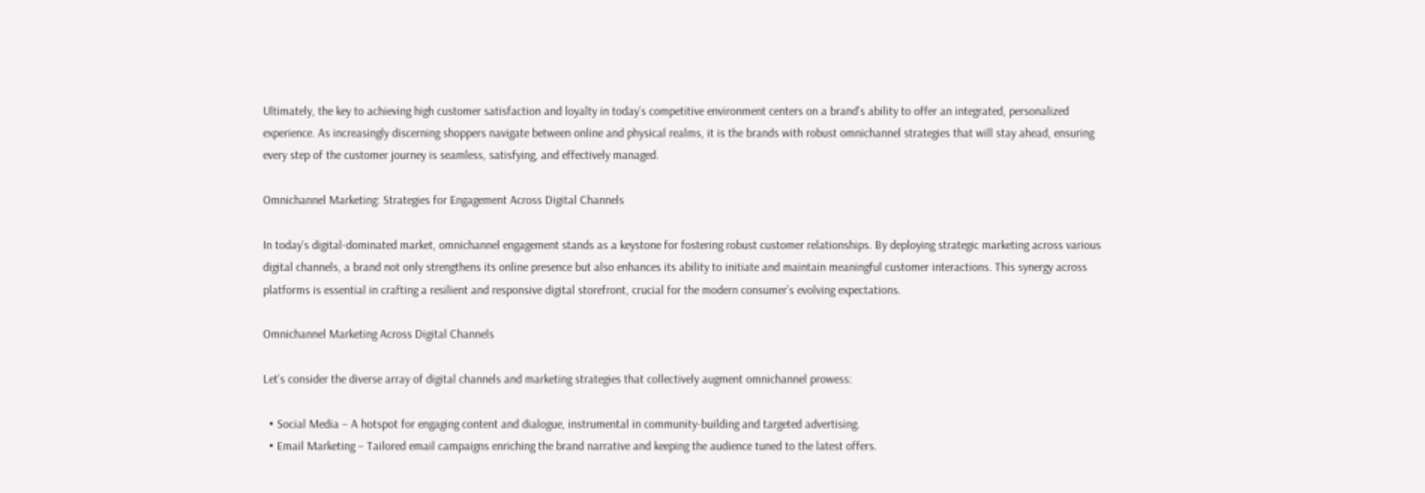Ultimately, the key to achieving high customer satisfaction and loyalty in today’s competitive environment centers on a brand’s ability to offer an integrated, personalized experience. As increasingly discerning shoppers navigate between online and physical realms, it is the brands with robust omnichannel strategies that will stay ahead, ensuring every step of the customer journey is seamless, satisfying, and effectively managed.

Omnichannel Marketing: Strategies for Engagement Across Digital Channels

In today’s digital-dominated market, omnichannel engagement stands as a keystone for fostering robust customer relationships. By deploying strategic marketing across various digital channels, a brand not only strengthens its online presence but also enhances its ability to initiate and maintain meaningful customer interactions. This synergy across platforms is essential in crafting a resilient and responsive digital storefront, crucial for the modern consumer’s evolving expectations.

Omnichannel Marketing Across Digital Channels

Let’s consider the diverse array of digital channels and marketing strategies that collectively augment omnichannel prowess:

  • Social Media – A hotspot for engaging content and dialogue, instrumental in community-building and targeted advertising.
  • Email Marketing – Tailored email campaigns enriching the brand narrative and keeping the audience tuned to the latest offers.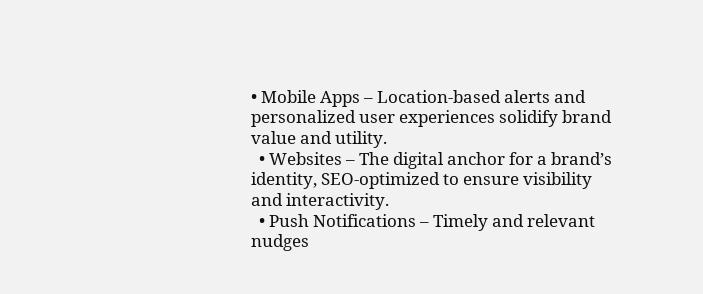• Mobile Apps – Location-based alerts and personalized user experiences solidify brand value and utility.
  • Websites – The digital anchor for a brand’s identity, SEO-optimized to ensure visibility and interactivity.
  • Push Notifications – Timely and relevant nudges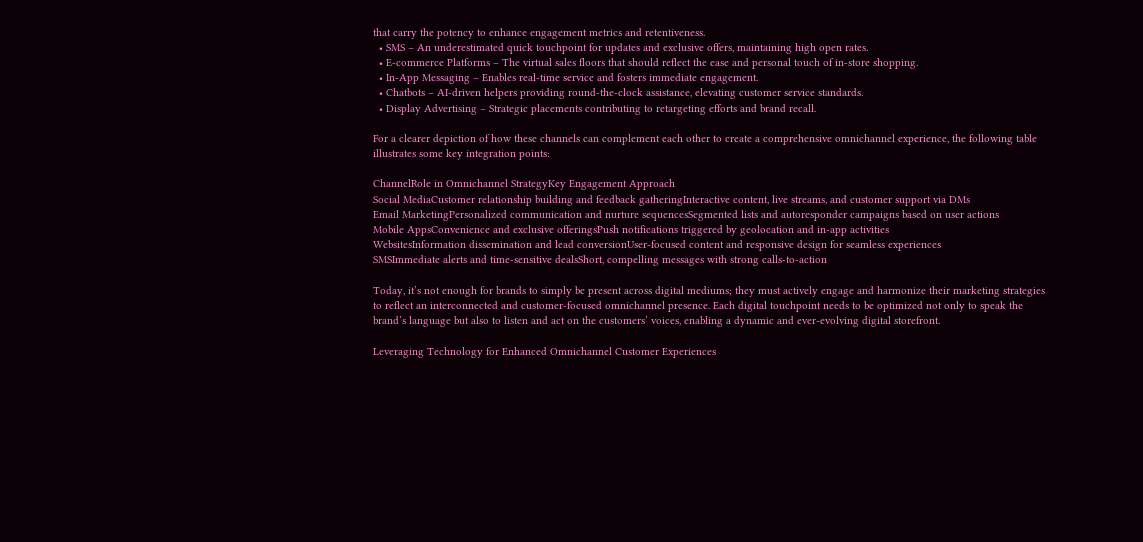that carry the potency to enhance engagement metrics and retentiveness.
  • SMS – An underestimated quick touchpoint for updates and exclusive offers, maintaining high open rates.
  • E-commerce Platforms – The virtual sales floors that should reflect the ease and personal touch of in-store shopping.
  • In-App Messaging – Enables real-time service and fosters immediate engagement.
  • Chatbots – AI-driven helpers providing round-the-clock assistance, elevating customer service standards.
  • Display Advertising – Strategic placements contributing to retargeting efforts and brand recall.

For a clearer depiction of how these channels can complement each other to create a comprehensive omnichannel experience, the following table illustrates some key integration points:

ChannelRole in Omnichannel StrategyKey Engagement Approach
Social MediaCustomer relationship building and feedback gatheringInteractive content, live streams, and customer support via DMs
Email MarketingPersonalized communication and nurture sequencesSegmented lists and autoresponder campaigns based on user actions
Mobile AppsConvenience and exclusive offeringsPush notifications triggered by geolocation and in-app activities
WebsitesInformation dissemination and lead conversionUser-focused content and responsive design for seamless experiences
SMSImmediate alerts and time-sensitive dealsShort, compelling messages with strong calls-to-action

Today, it’s not enough for brands to simply be present across digital mediums; they must actively engage and harmonize their marketing strategies to reflect an interconnected and customer-focused omnichannel presence. Each digital touchpoint needs to be optimized not only to speak the brand’s language but also to listen and act on the customers’ voices, enabling a dynamic and ever-evolving digital storefront.

Leveraging Technology for Enhanced Omnichannel Customer Experiences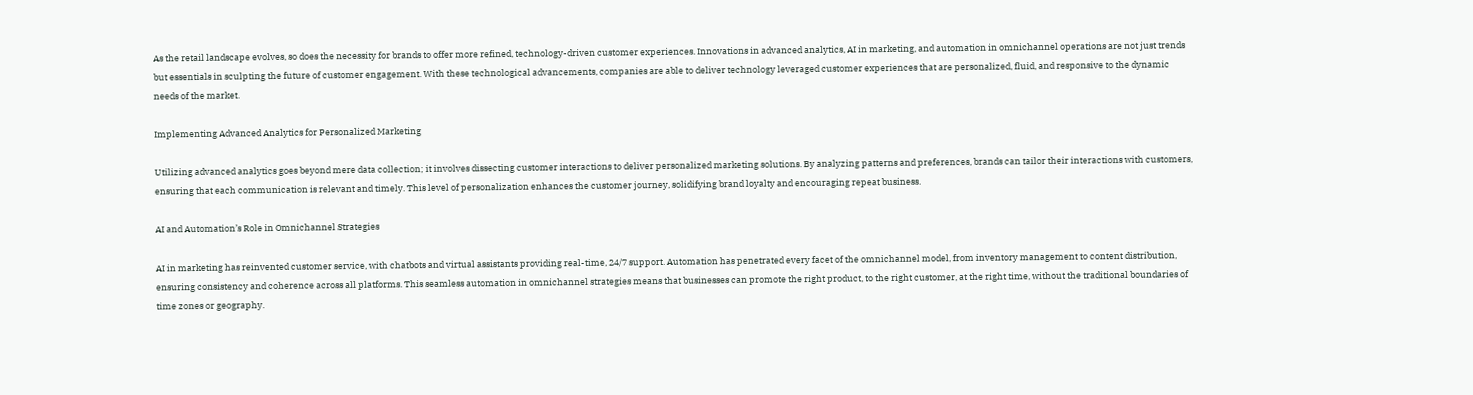As the retail landscape evolves, so does the necessity for brands to offer more refined, technology-driven customer experiences. Innovations in advanced analytics, AI in marketing, and automation in omnichannel operations are not just trends but essentials in sculpting the future of customer engagement. With these technological advancements, companies are able to deliver technology leveraged customer experiences that are personalized, fluid, and responsive to the dynamic needs of the market.

Implementing Advanced Analytics for Personalized Marketing

Utilizing advanced analytics goes beyond mere data collection; it involves dissecting customer interactions to deliver personalized marketing solutions. By analyzing patterns and preferences, brands can tailor their interactions with customers, ensuring that each communication is relevant and timely. This level of personalization enhances the customer journey, solidifying brand loyalty and encouraging repeat business.

AI and Automation’s Role in Omnichannel Strategies

AI in marketing has reinvented customer service, with chatbots and virtual assistants providing real-time, 24/7 support. Automation has penetrated every facet of the omnichannel model, from inventory management to content distribution, ensuring consistency and coherence across all platforms. This seamless automation in omnichannel strategies means that businesses can promote the right product, to the right customer, at the right time, without the traditional boundaries of time zones or geography.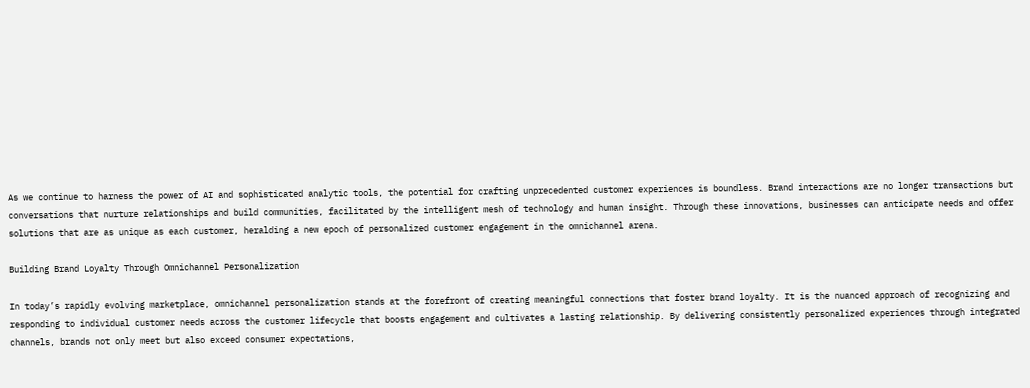As we continue to harness the power of AI and sophisticated analytic tools, the potential for crafting unprecedented customer experiences is boundless. Brand interactions are no longer transactions but conversations that nurture relationships and build communities, facilitated by the intelligent mesh of technology and human insight. Through these innovations, businesses can anticipate needs and offer solutions that are as unique as each customer, heralding a new epoch of personalized customer engagement in the omnichannel arena.

Building Brand Loyalty Through Omnichannel Personalization

In today’s rapidly evolving marketplace, omnichannel personalization stands at the forefront of creating meaningful connections that foster brand loyalty. It is the nuanced approach of recognizing and responding to individual customer needs across the customer lifecycle that boosts engagement and cultivates a lasting relationship. By delivering consistently personalized experiences through integrated channels, brands not only meet but also exceed consumer expectations,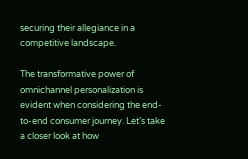securing their allegiance in a competitive landscape.

The transformative power of omnichannel personalization is evident when considering the end-to-end consumer journey. Let’s take a closer look at how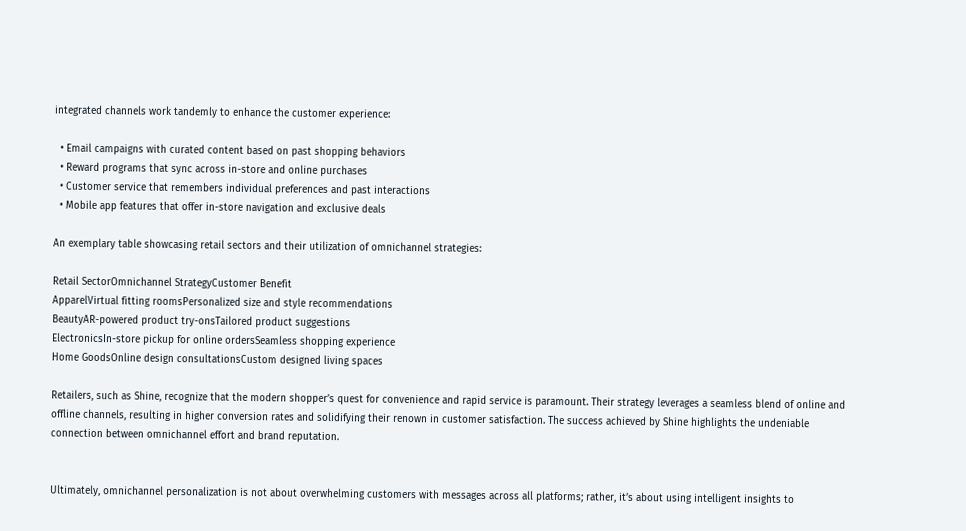integrated channels work tandemly to enhance the customer experience:

  • Email campaigns with curated content based on past shopping behaviors
  • Reward programs that sync across in-store and online purchases
  • Customer service that remembers individual preferences and past interactions
  • Mobile app features that offer in-store navigation and exclusive deals

An exemplary table showcasing retail sectors and their utilization of omnichannel strategies:

Retail SectorOmnichannel StrategyCustomer Benefit
ApparelVirtual fitting roomsPersonalized size and style recommendations
BeautyAR-powered product try-onsTailored product suggestions
ElectronicsIn-store pickup for online ordersSeamless shopping experience
Home GoodsOnline design consultationsCustom designed living spaces

Retailers, such as Shine, recognize that the modern shopper’s quest for convenience and rapid service is paramount. Their strategy leverages a seamless blend of online and offline channels, resulting in higher conversion rates and solidifying their renown in customer satisfaction. The success achieved by Shine highlights the undeniable connection between omnichannel effort and brand reputation.


Ultimately, omnichannel personalization is not about overwhelming customers with messages across all platforms; rather, it’s about using intelligent insights to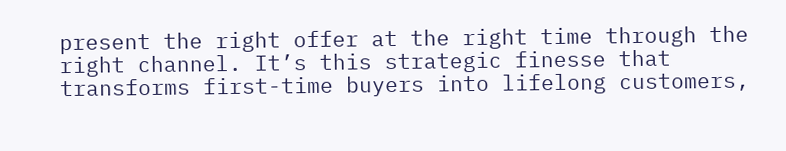present the right offer at the right time through the right channel. It’s this strategic finesse that transforms first-time buyers into lifelong customers,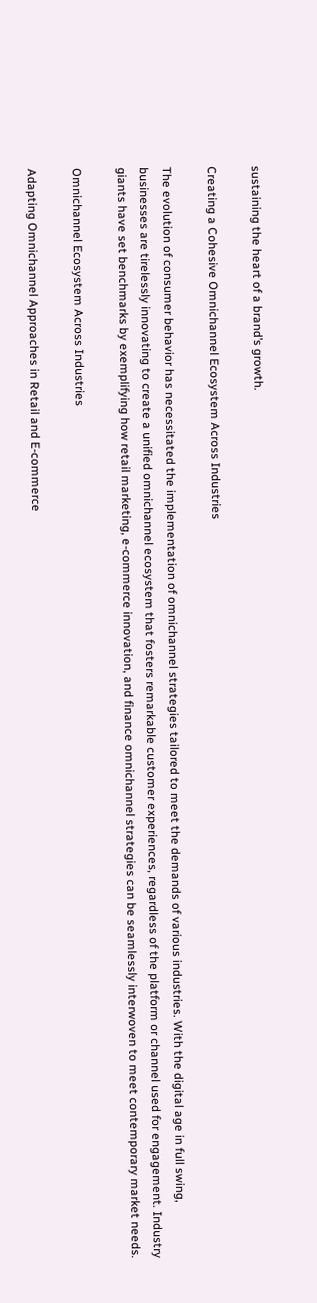sustaining the heart of a brand’s growth.

Creating a Cohesive Omnichannel Ecosystem Across Industries

The evolution of consumer behavior has necessitated the implementation of omnichannel strategies tailored to meet the demands of various industries. With the digital age in full swing, businesses are tirelessly innovating to create a unified omnichannel ecosystem that fosters remarkable customer experiences, regardless of the platform or channel used for engagement. Industry giants have set benchmarks by exemplifying how retail marketing, e-commerce innovation, and finance omnichannel strategies can be seamlessly interwoven to meet contemporary market needs.

Omnichannel Ecosystem Across Industries

Adapting Omnichannel Approaches in Retail and E-commerce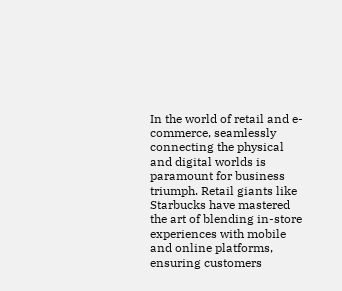In the world of retail and e-commerce, seamlessly connecting the physical and digital worlds is paramount for business triumph. Retail giants like Starbucks have mastered the art of blending in-store experiences with mobile and online platforms, ensuring customers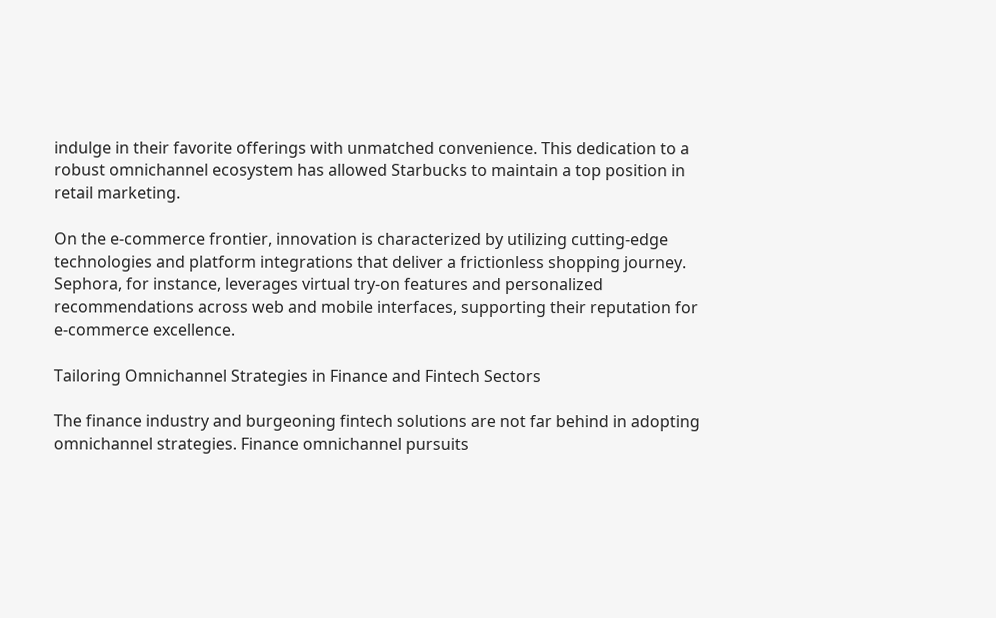indulge in their favorite offerings with unmatched convenience. This dedication to a robust omnichannel ecosystem has allowed Starbucks to maintain a top position in retail marketing.

On the e-commerce frontier, innovation is characterized by utilizing cutting-edge technologies and platform integrations that deliver a frictionless shopping journey. Sephora, for instance, leverages virtual try-on features and personalized recommendations across web and mobile interfaces, supporting their reputation for e-commerce excellence.

Tailoring Omnichannel Strategies in Finance and Fintech Sectors

The finance industry and burgeoning fintech solutions are not far behind in adopting omnichannel strategies. Finance omnichannel pursuits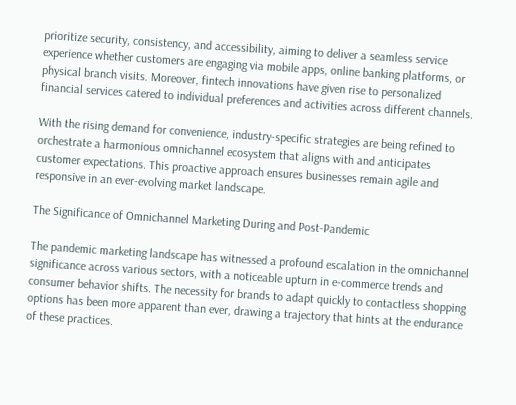prioritize security, consistency, and accessibility, aiming to deliver a seamless service experience whether customers are engaging via mobile apps, online banking platforms, or physical branch visits. Moreover, fintech innovations have given rise to personalized financial services catered to individual preferences and activities across different channels.

With the rising demand for convenience, industry-specific strategies are being refined to orchestrate a harmonious omnichannel ecosystem that aligns with and anticipates customer expectations. This proactive approach ensures businesses remain agile and responsive in an ever-evolving market landscape.

The Significance of Omnichannel Marketing During and Post-Pandemic

The pandemic marketing landscape has witnessed a profound escalation in the omnichannel significance across various sectors, with a noticeable upturn in e-commerce trends and consumer behavior shifts. The necessity for brands to adapt quickly to contactless shopping options has been more apparent than ever, drawing a trajectory that hints at the endurance of these practices.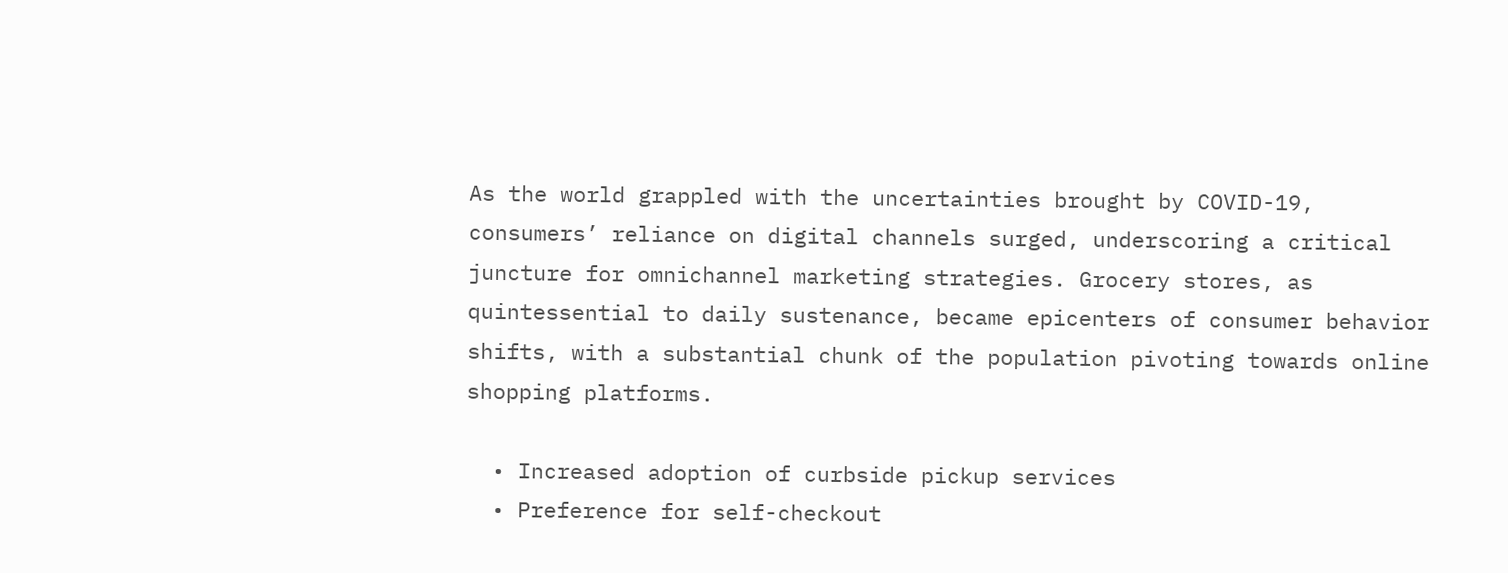As the world grappled with the uncertainties brought by COVID-19, consumers’ reliance on digital channels surged, underscoring a critical juncture for omnichannel marketing strategies. Grocery stores, as quintessential to daily sustenance, became epicenters of consumer behavior shifts, with a substantial chunk of the population pivoting towards online shopping platforms.

  • Increased adoption of curbside pickup services
  • Preference for self-checkout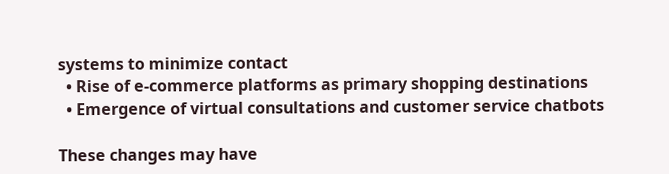systems to minimize contact
  • Rise of e-commerce platforms as primary shopping destinations
  • Emergence of virtual consultations and customer service chatbots

These changes may have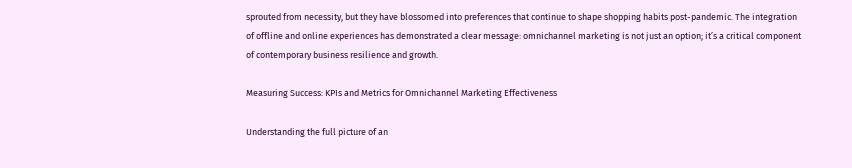sprouted from necessity, but they have blossomed into preferences that continue to shape shopping habits post-pandemic. The integration of offline and online experiences has demonstrated a clear message: omnichannel marketing is not just an option; it’s a critical component of contemporary business resilience and growth.

Measuring Success: KPIs and Metrics for Omnichannel Marketing Effectiveness

Understanding the full picture of an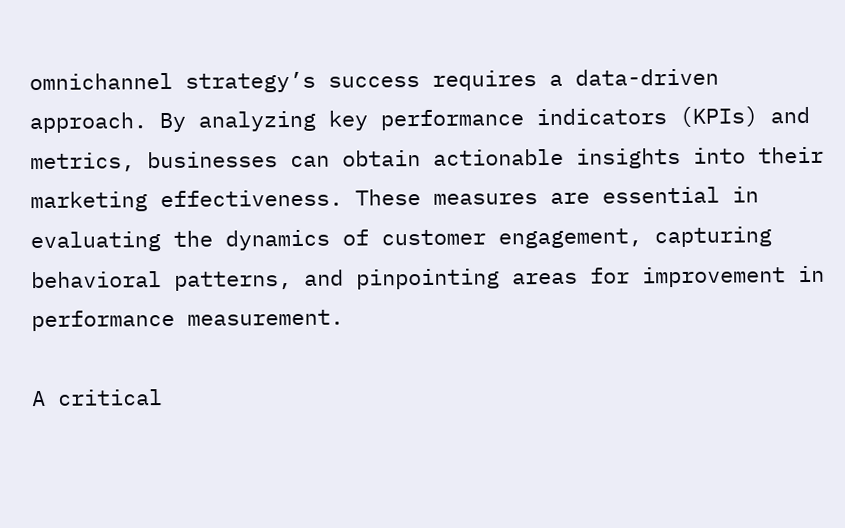omnichannel strategy’s success requires a data-driven approach. By analyzing key performance indicators (KPIs) and metrics, businesses can obtain actionable insights into their marketing effectiveness. These measures are essential in evaluating the dynamics of customer engagement, capturing behavioral patterns, and pinpointing areas for improvement in performance measurement.

A critical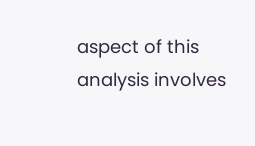aspect of this analysis involves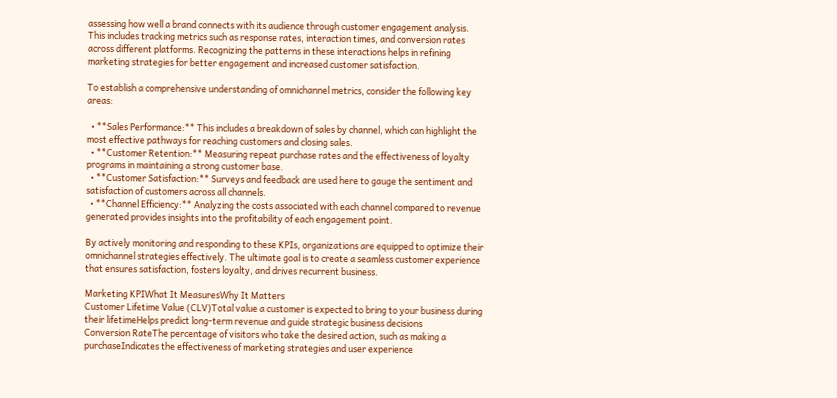assessing how well a brand connects with its audience through customer engagement analysis. This includes tracking metrics such as response rates, interaction times, and conversion rates across different platforms. Recognizing the patterns in these interactions helps in refining marketing strategies for better engagement and increased customer satisfaction.

To establish a comprehensive understanding of omnichannel metrics, consider the following key areas:

  • **Sales Performance:** This includes a breakdown of sales by channel, which can highlight the most effective pathways for reaching customers and closing sales.
  • **Customer Retention:** Measuring repeat purchase rates and the effectiveness of loyalty programs in maintaining a strong customer base.
  • **Customer Satisfaction:** Surveys and feedback are used here to gauge the sentiment and satisfaction of customers across all channels.
  • **Channel Efficiency:** Analyzing the costs associated with each channel compared to revenue generated provides insights into the profitability of each engagement point.

By actively monitoring and responding to these KPIs, organizations are equipped to optimize their omnichannel strategies effectively. The ultimate goal is to create a seamless customer experience that ensures satisfaction, fosters loyalty, and drives recurrent business.

Marketing KPIWhat It MeasuresWhy It Matters
Customer Lifetime Value (CLV)Total value a customer is expected to bring to your business during their lifetimeHelps predict long-term revenue and guide strategic business decisions
Conversion RateThe percentage of visitors who take the desired action, such as making a purchaseIndicates the effectiveness of marketing strategies and user experience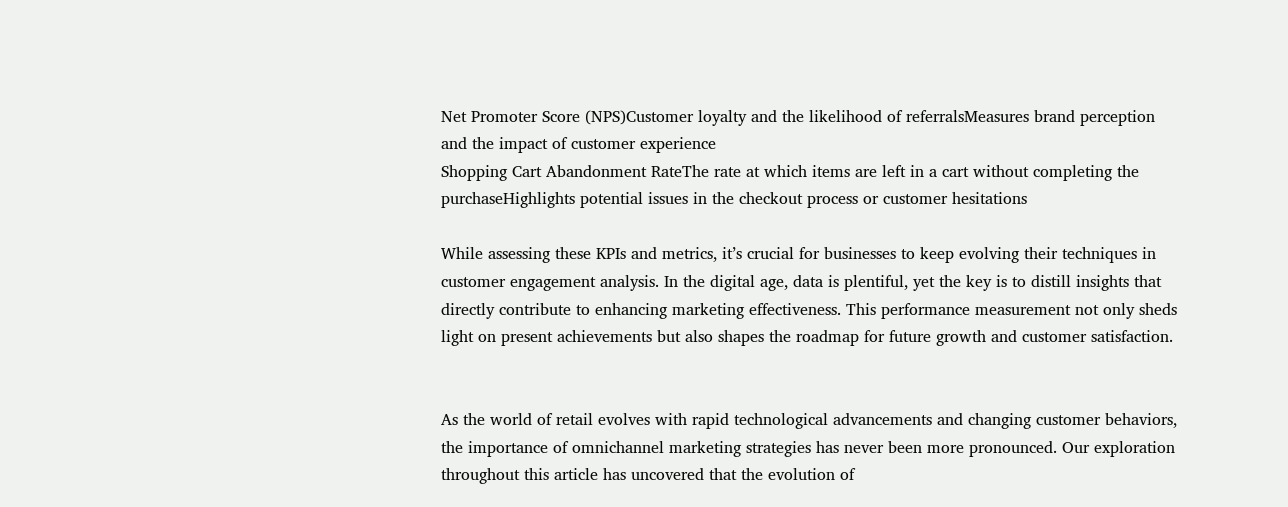Net Promoter Score (NPS)Customer loyalty and the likelihood of referralsMeasures brand perception and the impact of customer experience
Shopping Cart Abandonment RateThe rate at which items are left in a cart without completing the purchaseHighlights potential issues in the checkout process or customer hesitations

While assessing these KPIs and metrics, it’s crucial for businesses to keep evolving their techniques in customer engagement analysis. In the digital age, data is plentiful, yet the key is to distill insights that directly contribute to enhancing marketing effectiveness. This performance measurement not only sheds light on present achievements but also shapes the roadmap for future growth and customer satisfaction.


As the world of retail evolves with rapid technological advancements and changing customer behaviors, the importance of omnichannel marketing strategies has never been more pronounced. Our exploration throughout this article has uncovered that the evolution of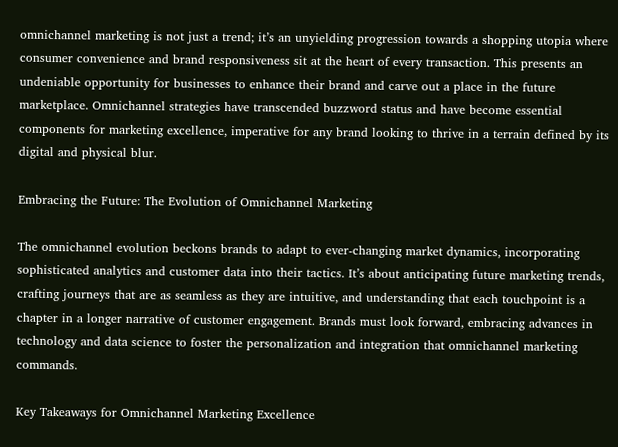omnichannel marketing is not just a trend; it’s an unyielding progression towards a shopping utopia where consumer convenience and brand responsiveness sit at the heart of every transaction. This presents an undeniable opportunity for businesses to enhance their brand and carve out a place in the future marketplace. Omnichannel strategies have transcended buzzword status and have become essential components for marketing excellence, imperative for any brand looking to thrive in a terrain defined by its digital and physical blur.

Embracing the Future: The Evolution of Omnichannel Marketing

The omnichannel evolution beckons brands to adapt to ever-changing market dynamics, incorporating sophisticated analytics and customer data into their tactics. It’s about anticipating future marketing trends, crafting journeys that are as seamless as they are intuitive, and understanding that each touchpoint is a chapter in a longer narrative of customer engagement. Brands must look forward, embracing advances in technology and data science to foster the personalization and integration that omnichannel marketing commands.

Key Takeaways for Omnichannel Marketing Excellence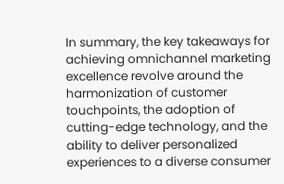In summary, the key takeaways for achieving omnichannel marketing excellence revolve around the harmonization of customer touchpoints, the adoption of cutting-edge technology, and the ability to deliver personalized experiences to a diverse consumer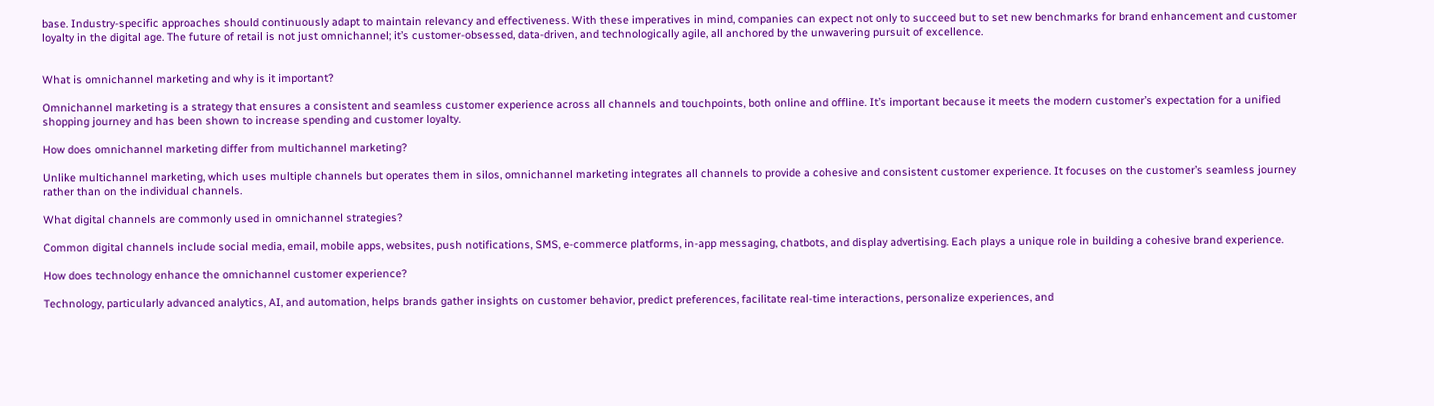base. Industry-specific approaches should continuously adapt to maintain relevancy and effectiveness. With these imperatives in mind, companies can expect not only to succeed but to set new benchmarks for brand enhancement and customer loyalty in the digital age. The future of retail is not just omnichannel; it’s customer-obsessed, data-driven, and technologically agile, all anchored by the unwavering pursuit of excellence.


What is omnichannel marketing and why is it important?

Omnichannel marketing is a strategy that ensures a consistent and seamless customer experience across all channels and touchpoints, both online and offline. It’s important because it meets the modern customer’s expectation for a unified shopping journey and has been shown to increase spending and customer loyalty.

How does omnichannel marketing differ from multichannel marketing?

Unlike multichannel marketing, which uses multiple channels but operates them in silos, omnichannel marketing integrates all channels to provide a cohesive and consistent customer experience. It focuses on the customer’s seamless journey rather than on the individual channels.

What digital channels are commonly used in omnichannel strategies?

Common digital channels include social media, email, mobile apps, websites, push notifications, SMS, e-commerce platforms, in-app messaging, chatbots, and display advertising. Each plays a unique role in building a cohesive brand experience.

How does technology enhance the omnichannel customer experience?

Technology, particularly advanced analytics, AI, and automation, helps brands gather insights on customer behavior, predict preferences, facilitate real-time interactions, personalize experiences, and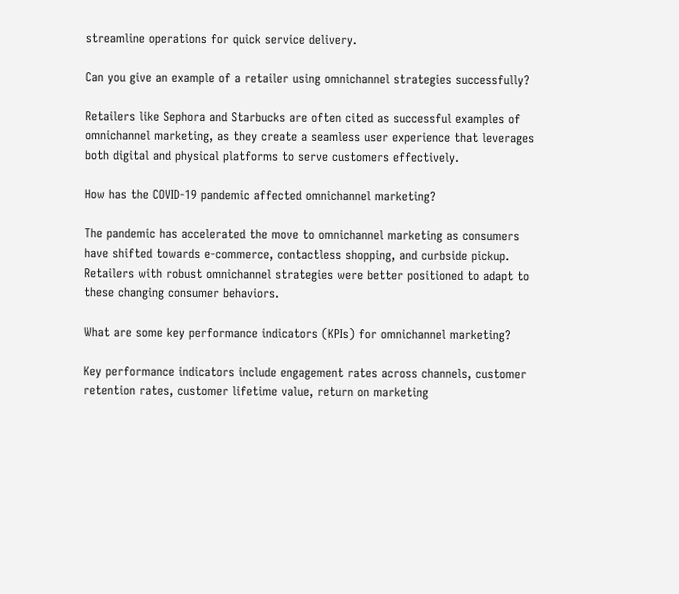streamline operations for quick service delivery.

Can you give an example of a retailer using omnichannel strategies successfully?

Retailers like Sephora and Starbucks are often cited as successful examples of omnichannel marketing, as they create a seamless user experience that leverages both digital and physical platforms to serve customers effectively.

How has the COVID-19 pandemic affected omnichannel marketing?

The pandemic has accelerated the move to omnichannel marketing as consumers have shifted towards e-commerce, contactless shopping, and curbside pickup. Retailers with robust omnichannel strategies were better positioned to adapt to these changing consumer behaviors.

What are some key performance indicators (KPIs) for omnichannel marketing?

Key performance indicators include engagement rates across channels, customer retention rates, customer lifetime value, return on marketing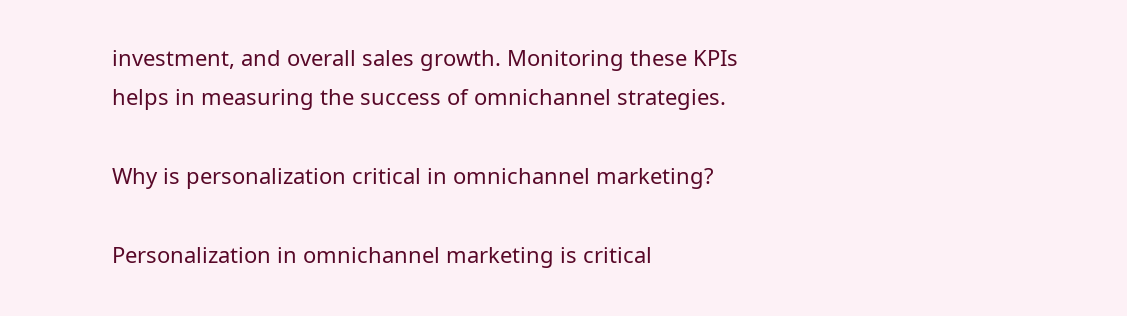investment, and overall sales growth. Monitoring these KPIs helps in measuring the success of omnichannel strategies.

Why is personalization critical in omnichannel marketing?

Personalization in omnichannel marketing is critical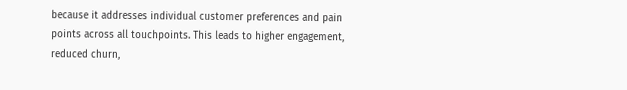because it addresses individual customer preferences and pain points across all touchpoints. This leads to higher engagement, reduced churn,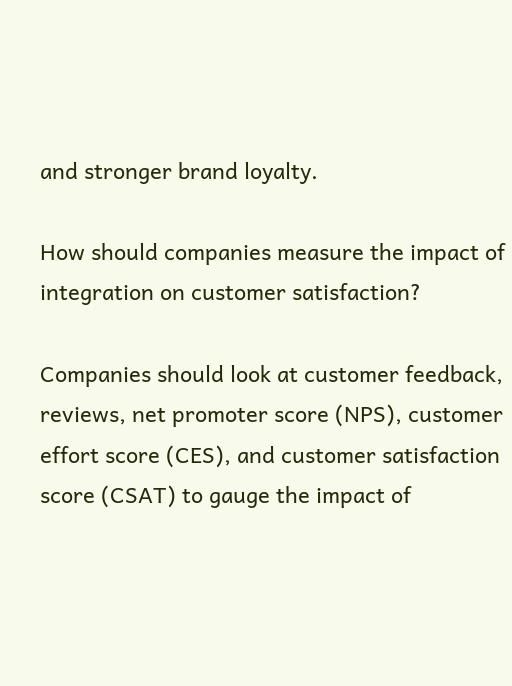and stronger brand loyalty.

How should companies measure the impact of integration on customer satisfaction?

Companies should look at customer feedback, reviews, net promoter score (NPS), customer effort score (CES), and customer satisfaction score (CSAT) to gauge the impact of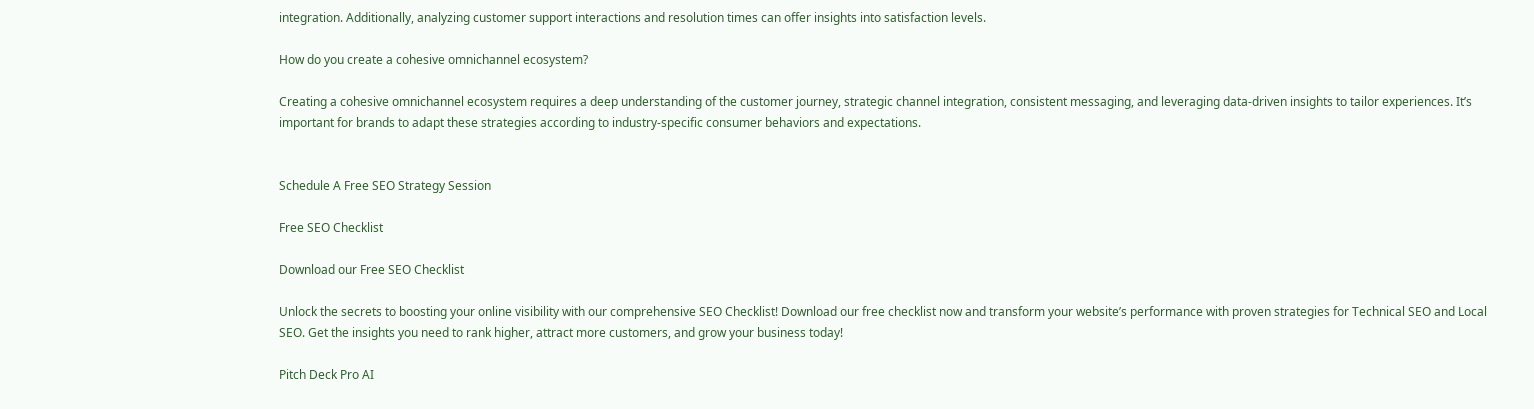integration. Additionally, analyzing customer support interactions and resolution times can offer insights into satisfaction levels.

How do you create a cohesive omnichannel ecosystem?

Creating a cohesive omnichannel ecosystem requires a deep understanding of the customer journey, strategic channel integration, consistent messaging, and leveraging data-driven insights to tailor experiences. It’s important for brands to adapt these strategies according to industry-specific consumer behaviors and expectations.


Schedule A Free SEO Strategy Session

Free SEO Checklist

Download our Free SEO Checklist

Unlock the secrets to boosting your online visibility with our comprehensive SEO Checklist! Download our free checklist now and transform your website’s performance with proven strategies for Technical SEO and Local SEO. Get the insights you need to rank higher, attract more customers, and grow your business today!

Pitch Deck Pro AI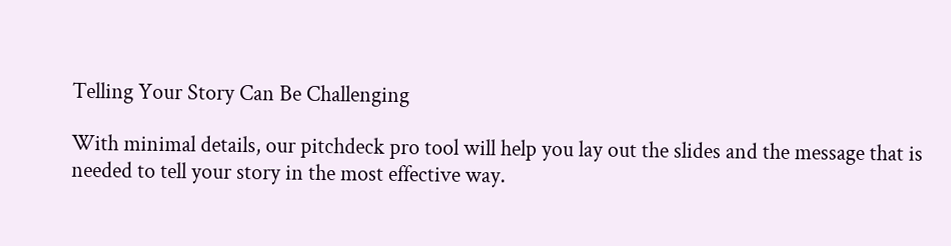Telling Your Story Can Be Challenging

With minimal details, our pitchdeck pro tool will help you lay out the slides and the message that is needed to tell your story in the most effective way.